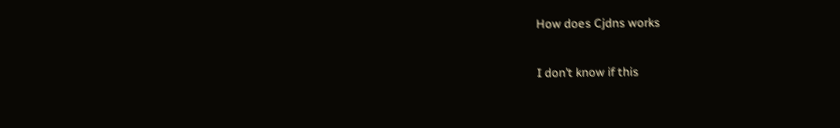How does Cjdns works

I don’t know if this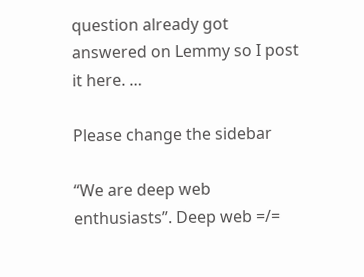question already got answered on Lemmy so I post it here. …

Please change the sidebar

“We are deep web enthusiasts”. Deep web =/=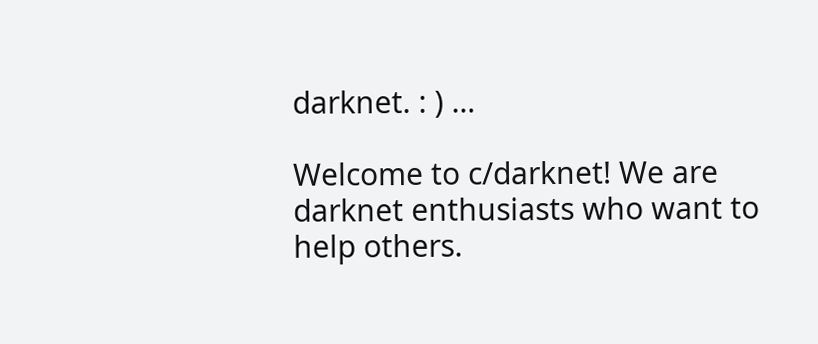darknet. : ) …

Welcome to c/darknet! We are darknet enthusiasts who want to help others.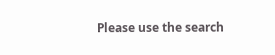Please use the search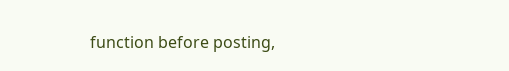function before posting,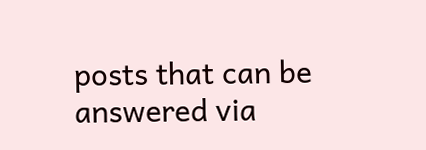posts that can be answered via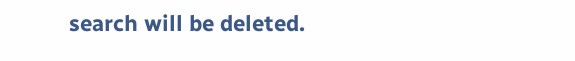search will be deleted.